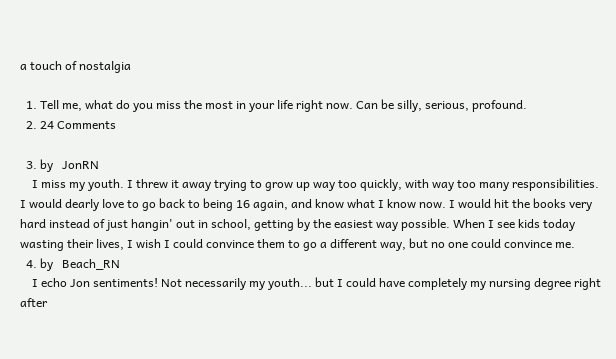a touch of nostalgia

  1. Tell me, what do you miss the most in your life right now. Can be silly, serious, profound.
  2. 24 Comments

  3. by   JonRN
    I miss my youth. I threw it away trying to grow up way too quickly, with way too many responsibilities. I would dearly love to go back to being 16 again, and know what I know now. I would hit the books very hard instead of just hangin' out in school, getting by the easiest way possible. When I see kids today wasting their lives, I wish I could convince them to go a different way, but no one could convince me.
  4. by   Beach_RN
    I echo Jon sentiments! Not necessarily my youth... but I could have completely my nursing degree right after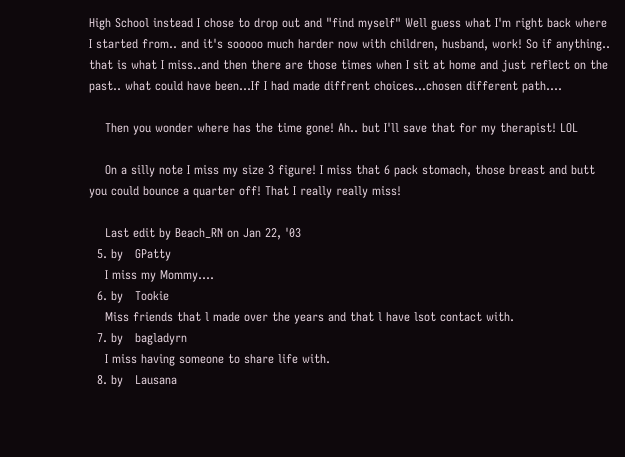High School instead I chose to drop out and "find myself" Well guess what I'm right back where I started from.. and it's sooooo much harder now with children, husband, work! So if anything.. that is what I miss..and then there are those times when I sit at home and just reflect on the past.. what could have been...If I had made diffrent choices...chosen different path....

    Then you wonder where has the time gone! Ah.. but I'll save that for my therapist! LOL

    On a silly note I miss my size 3 figure! I miss that 6 pack stomach, those breast and butt you could bounce a quarter off! That I really really miss!

    Last edit by Beach_RN on Jan 22, '03
  5. by   GPatty
    I miss my Mommy....
  6. by   Tookie
    Miss friends that l made over the years and that l have lsot contact with.
  7. by   bagladyrn
    I miss having someone to share life with.
  8. by   Lausana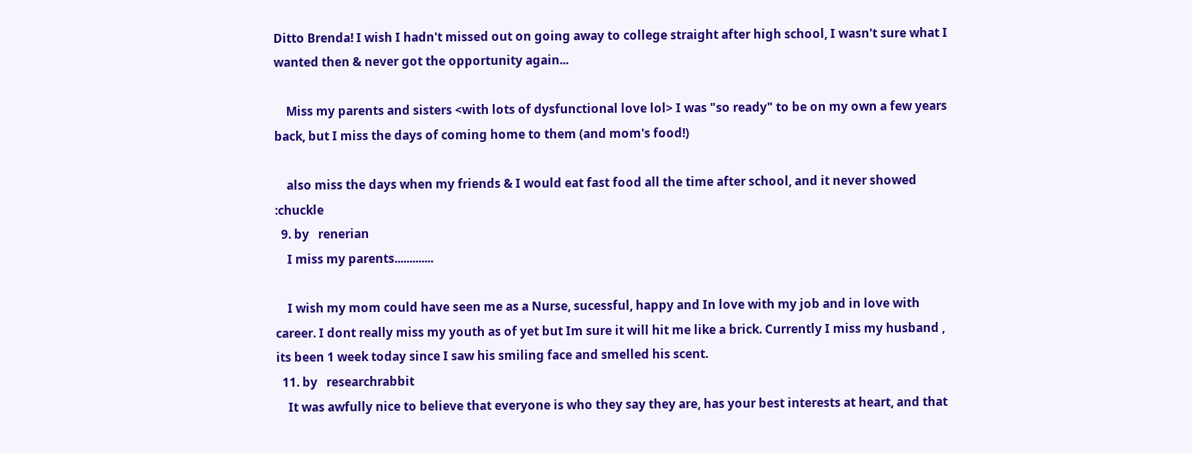Ditto Brenda! I wish I hadn't missed out on going away to college straight after high school, I wasn't sure what I wanted then & never got the opportunity again...

    Miss my parents and sisters <with lots of dysfunctional love lol> I was "so ready" to be on my own a few years back, but I miss the days of coming home to them (and mom's food!)

    also miss the days when my friends & I would eat fast food all the time after school, and it never showed :chuckle
  9. by   renerian
    I miss my parents.............

    I wish my mom could have seen me as a Nurse, sucessful, happy and In love with my job and in love with career. I dont really miss my youth as of yet but Im sure it will hit me like a brick. Currently I miss my husband , its been 1 week today since I saw his smiling face and smelled his scent.
  11. by   researchrabbit
    It was awfully nice to believe that everyone is who they say they are, has your best interests at heart, and that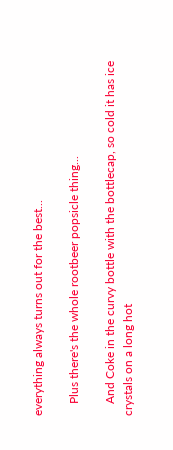everything always turns out for the best...

    Plus there's the whole rootbeer popsicle thing...

    And Coke in the curvy bottle with the bottlecap, so cold it has ice crystals on a long hot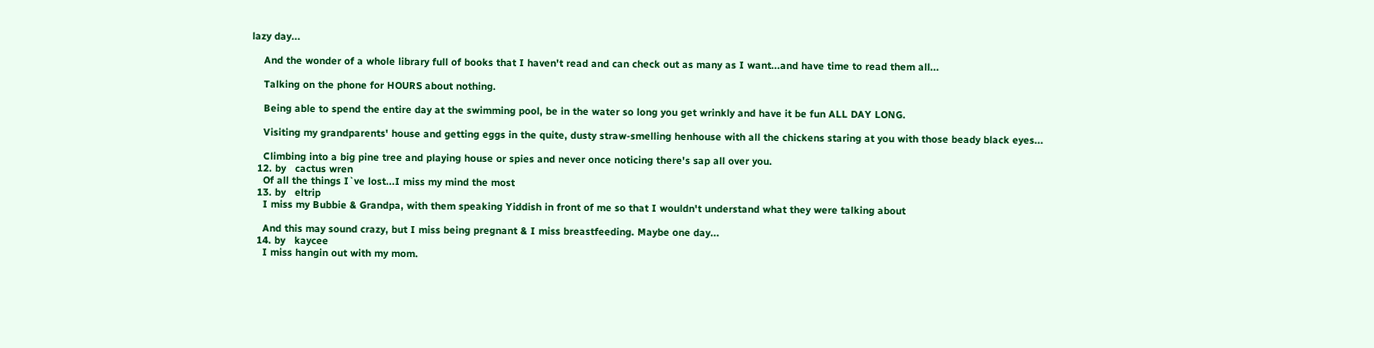lazy day...

    And the wonder of a whole library full of books that I haven't read and can check out as many as I want...and have time to read them all...

    Talking on the phone for HOURS about nothing.

    Being able to spend the entire day at the swimming pool, be in the water so long you get wrinkly and have it be fun ALL DAY LONG.

    Visiting my grandparents' house and getting eggs in the quite, dusty straw-smelling henhouse with all the chickens staring at you with those beady black eyes...

    Climbing into a big pine tree and playing house or spies and never once noticing there's sap all over you.
  12. by   cactus wren
    Of all the things I`ve lost...I miss my mind the most
  13. by   eltrip
    I miss my Bubbie & Grandpa, with them speaking Yiddish in front of me so that I wouldn't understand what they were talking about

    And this may sound crazy, but I miss being pregnant & I miss breastfeeding. Maybe one day...
  14. by   kaycee
    I miss hangin out with my mom.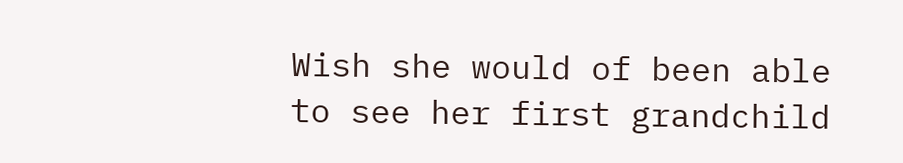Wish she would of been able to see her first grandchild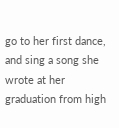go to her first dance, and sing a song she wrote at her graduation from high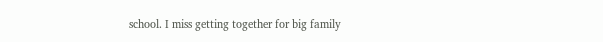school. I miss getting together for big family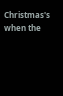Christmas's when the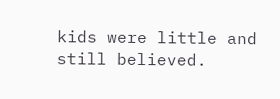kids were little and still believed.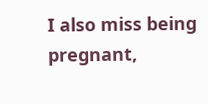I also miss being pregnant,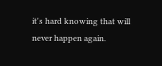it's hard knowing that will never happen again.